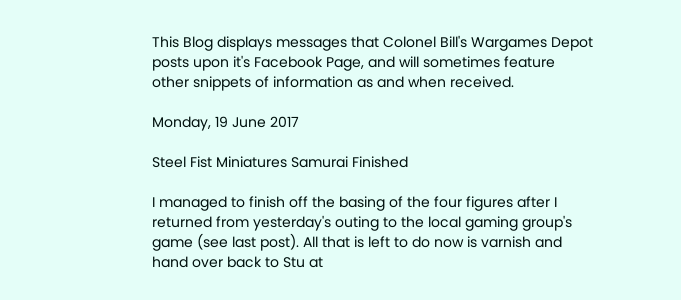This Blog displays messages that Colonel Bill's Wargames Depot posts upon it's Facebook Page, and will sometimes feature other snippets of information as and when received.

Monday, 19 June 2017

Steel Fist Miniatures Samurai Finished

I managed to finish off the basing of the four figures after I returned from yesterday's outing to the local gaming group's game (see last post). All that is left to do now is varnish and hand over back to Stu at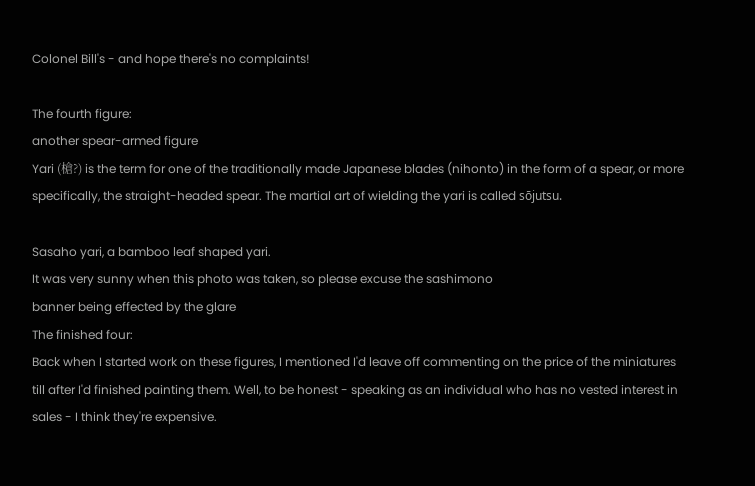Colonel Bill's - and hope there's no complaints!

The fourth figure:
another spear-armed figure
Yari (槍?) is the term for one of the traditionally made Japanese blades (nihonto) in the form of a spear, or more specifically, the straight-headed spear. The martial art of wielding the yari is called sōjutsu.

Sasaho yari, a bamboo leaf shaped yari.
It was very sunny when this photo was taken, so please excuse the sashimono
banner being effected by the glare
The finished four:
Back when I started work on these figures, I mentioned I'd leave off commenting on the price of the miniatures till after I'd finished painting them. Well, to be honest - speaking as an individual who has no vested interest in sales - I think they're expensive.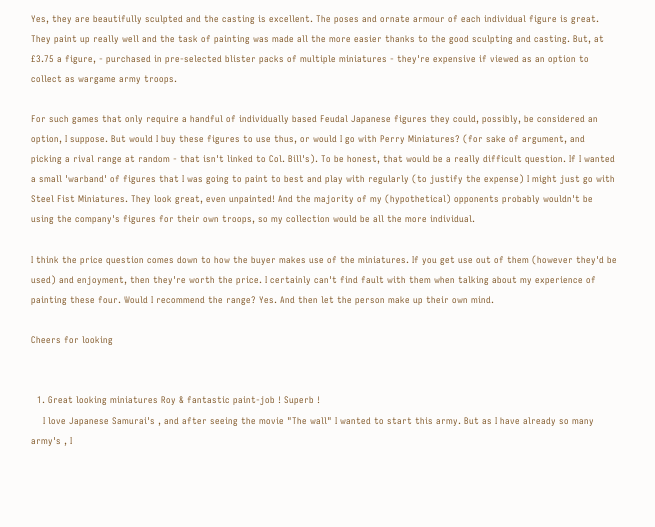Yes, they are beautifully sculpted and the casting is excellent. The poses and ornate armour of each individual figure is great. They paint up really well and the task of painting was made all the more easier thanks to the good sculpting and casting. But, at £3.75 a figure, - purchased in pre-selected blister packs of multiple miniatures - they're expensive if viewed as an option to collect as wargame army troops.

For such games that only require a handful of individually based Feudal Japanese figures they could, possibly, be considered an option, I suppose. But would I buy these figures to use thus, or would I go with Perry Miniatures? (for sake of argument, and picking a rival range at random - that isn't linked to Col. Bill's). To be honest, that would be a really difficult question. If I wanted a small 'warband' of figures that I was going to paint to best and play with regularly (to justify the expense) I might just go with Steel Fist Miniatures. They look great, even unpainted! And the majority of my (hypothetical) opponents probably wouldn't be using the company's figures for their own troops, so my collection would be all the more individual.

I think the price question comes down to how the buyer makes use of the miniatures. If you get use out of them (however they'd be used) and enjoyment, then they're worth the price. I certainly can't find fault with them when talking about my experience of painting these four. Would I recommend the range? Yes. And then let the person make up their own mind.

Cheers for looking


  1. Great looking miniatures Roy & fantastic paint-job ! Superb !
    I love Japanese Samurai's , and after seeing the movie "The wall" I wanted to start this army. But as I have already so many army's , I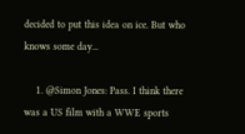decided to put this idea on ice. But who knows some day...

    1. @Simon Jones: Pass. I think there was a US film with a WWE sports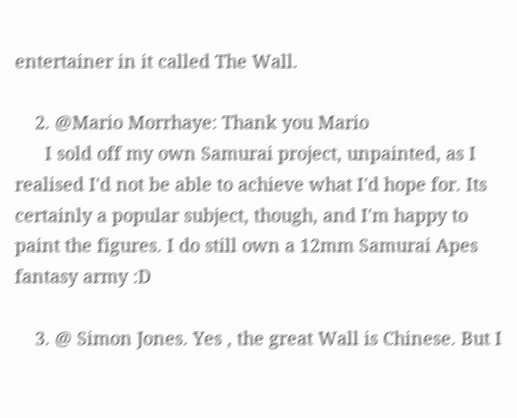entertainer in it called The Wall.

    2. @Mario Morrhaye: Thank you Mario
      I sold off my own Samurai project, unpainted, as I realised I'd not be able to achieve what I'd hope for. Its certainly a popular subject, though, and I'm happy to paint the figures. I do still own a 12mm Samurai Apes fantasy army :D

    3. @ Simon Jones. Yes , the great Wall is Chinese. But I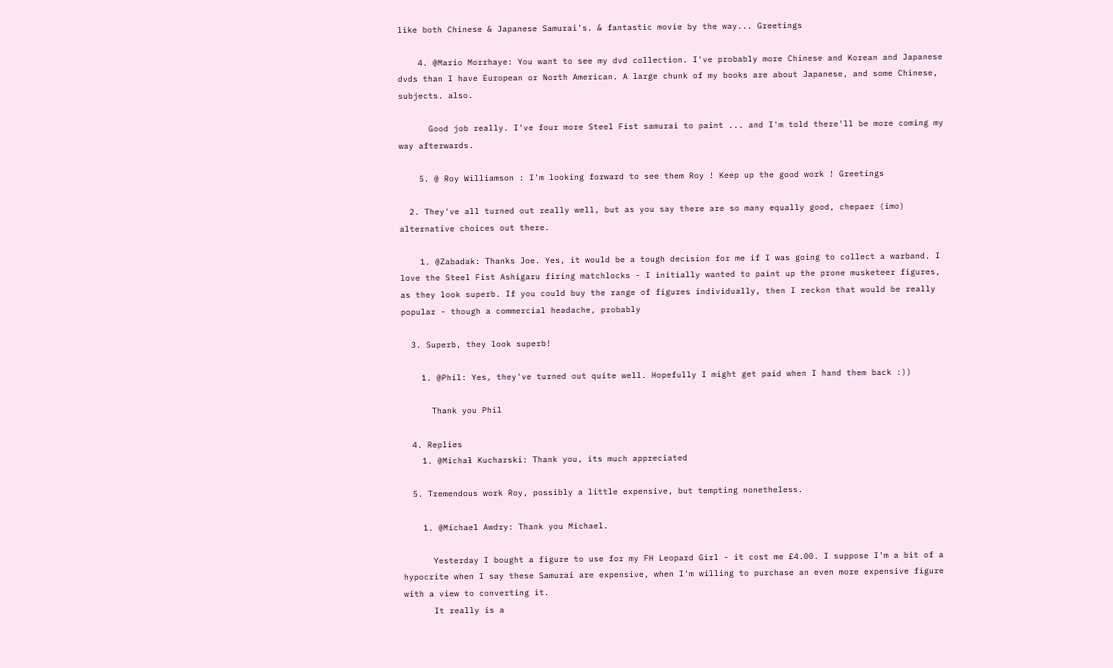like both Chinese & Japanese Samurai's. & fantastic movie by the way... Greetings

    4. @Mario Morrhaye: You want to see my dvd collection. I've probably more Chinese and Korean and Japanese dvds than I have European or North American. A large chunk of my books are about Japanese, and some Chinese, subjects. also.

      Good job really. I've four more Steel Fist samurai to paint ... and I'm told there'll be more coming my way afterwards.

    5. @ Roy Williamson : I'm looking forward to see them Roy ! Keep up the good work ! Greetings

  2. They've all turned out really well, but as you say there are so many equally good, chepaer (imo) alternative choices out there.

    1. @Zabadak: Thanks Joe. Yes, it would be a tough decision for me if I was going to collect a warband. I love the Steel Fist Ashigaru firing matchlocks - I initially wanted to paint up the prone musketeer figures, as they look superb. If you could buy the range of figures individually, then I reckon that would be really popular - though a commercial headache, probably

  3. Superb, they look superb!

    1. @Phil: Yes, they've turned out quite well. Hopefully I might get paid when I hand them back :))

      Thank you Phil

  4. Replies
    1. @Michał Kucharski: Thank you, its much appreciated

  5. Tremendous work Roy, possibly a little expensive, but tempting nonetheless.

    1. @Michael Awdry: Thank you Michael.

      Yesterday I bought a figure to use for my FH Leopard Girl - it cost me £4.00. I suppose I'm a bit of a hypocrite when I say these Samurai are expensive, when I'm willing to purchase an even more expensive figure with a view to converting it.
      It really is a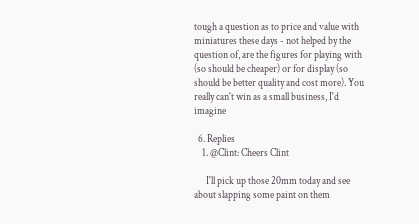tough a question as to price and value with miniatures these days - not helped by the question of, are the figures for playing with (so should be cheaper) or for display (so should be better quality and cost more). You really can't win as a small business, I'd imagine

  6. Replies
    1. @Clint: Cheers Clint

      I'll pick up those 20mm today and see about slapping some paint on them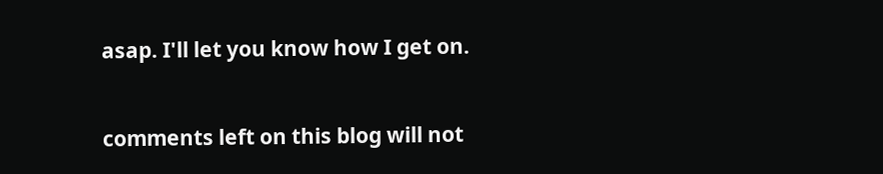asap. I'll let you know how I get on.


comments left on this blog will not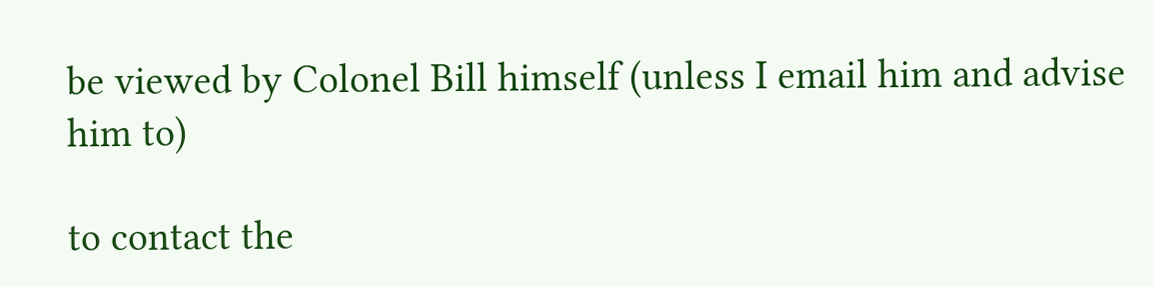be viewed by Colonel Bill himself (unless I email him and advise him to)

to contact the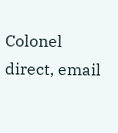Colonel direct, email